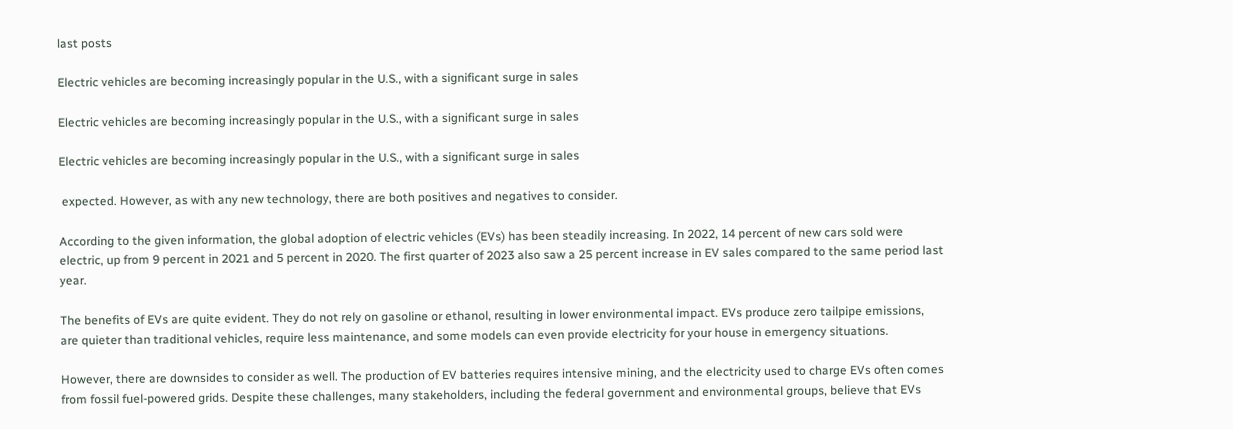last posts

Electric vehicles are becoming increasingly popular in the U.S., with a significant surge in sales

Electric vehicles are becoming increasingly popular in the U.S., with a significant surge in sales

Electric vehicles are becoming increasingly popular in the U.S., with a significant surge in sales

 expected. However, as with any new technology, there are both positives and negatives to consider.

According to the given information, the global adoption of electric vehicles (EVs) has been steadily increasing. In 2022, 14 percent of new cars sold were electric, up from 9 percent in 2021 and 5 percent in 2020. The first quarter of 2023 also saw a 25 percent increase in EV sales compared to the same period last year.

The benefits of EVs are quite evident. They do not rely on gasoline or ethanol, resulting in lower environmental impact. EVs produce zero tailpipe emissions, are quieter than traditional vehicles, require less maintenance, and some models can even provide electricity for your house in emergency situations.

However, there are downsides to consider as well. The production of EV batteries requires intensive mining, and the electricity used to charge EVs often comes from fossil fuel-powered grids. Despite these challenges, many stakeholders, including the federal government and environmental groups, believe that EVs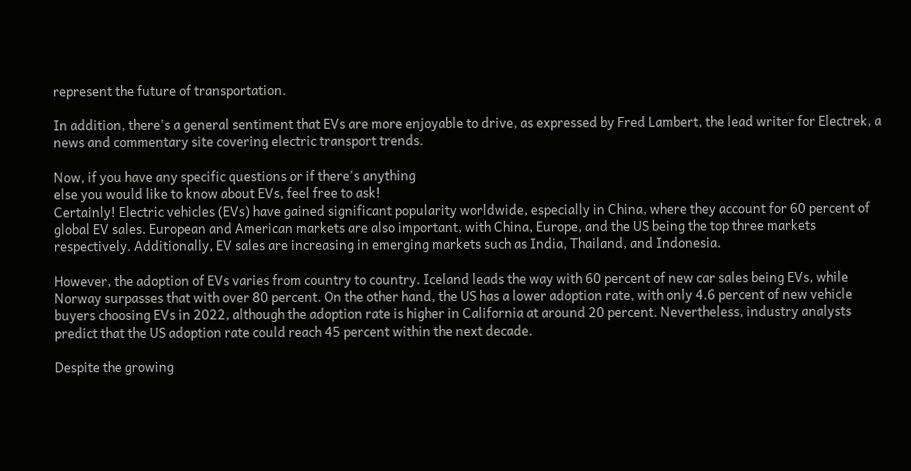represent the future of transportation.

In addition, there's a general sentiment that EVs are more enjoyable to drive, as expressed by Fred Lambert, the lead writer for Electrek, a news and commentary site covering electric transport trends.

Now, if you have any specific questions or if there's anything
else you would like to know about EVs, feel free to ask!
Certainly! Electric vehicles (EVs) have gained significant popularity worldwide, especially in China, where they account for 60 percent of global EV sales. European and American markets are also important, with China, Europe, and the US being the top three markets respectively. Additionally, EV sales are increasing in emerging markets such as India, Thailand, and Indonesia.

However, the adoption of EVs varies from country to country. Iceland leads the way with 60 percent of new car sales being EVs, while Norway surpasses that with over 80 percent. On the other hand, the US has a lower adoption rate, with only 4.6 percent of new vehicle buyers choosing EVs in 2022, although the adoption rate is higher in California at around 20 percent. Nevertheless, industry analysts predict that the US adoption rate could reach 45 percent within the next decade.

Despite the growing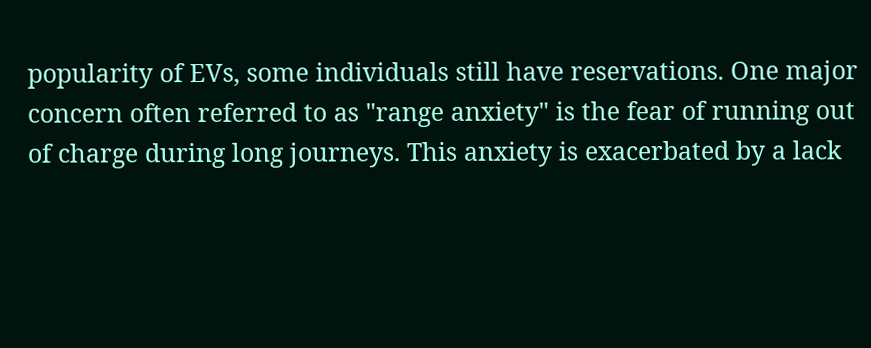popularity of EVs, some individuals still have reservations. One major concern often referred to as "range anxiety" is the fear of running out of charge during long journeys. This anxiety is exacerbated by a lack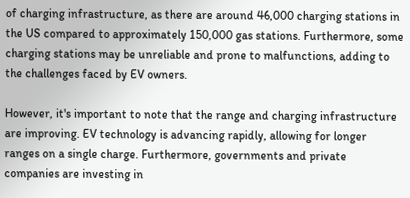of charging infrastructure, as there are around 46,000 charging stations in the US compared to approximately 150,000 gas stations. Furthermore, some charging stations may be unreliable and prone to malfunctions, adding to the challenges faced by EV owners.

However, it's important to note that the range and charging infrastructure are improving. EV technology is advancing rapidly, allowing for longer ranges on a single charge. Furthermore, governments and private companies are investing in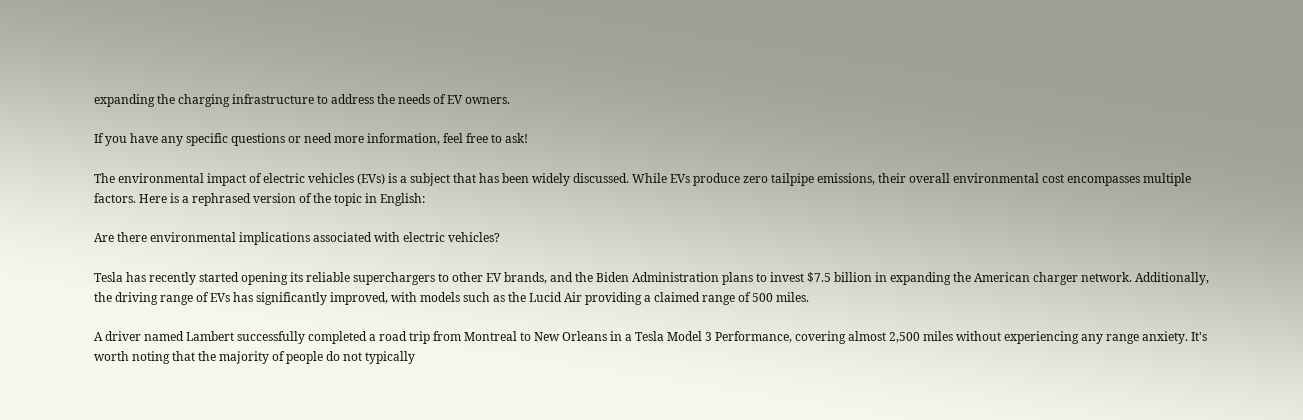expanding the charging infrastructure to address the needs of EV owners.

If you have any specific questions or need more information, feel free to ask!

The environmental impact of electric vehicles (EVs) is a subject that has been widely discussed. While EVs produce zero tailpipe emissions, their overall environmental cost encompasses multiple factors. Here is a rephrased version of the topic in English:

Are there environmental implications associated with electric vehicles?

Tesla has recently started opening its reliable superchargers to other EV brands, and the Biden Administration plans to invest $7.5 billion in expanding the American charger network. Additionally, the driving range of EVs has significantly improved, with models such as the Lucid Air providing a claimed range of 500 miles.

A driver named Lambert successfully completed a road trip from Montreal to New Orleans in a Tesla Model 3 Performance, covering almost 2,500 miles without experiencing any range anxiety. It's worth noting that the majority of people do not typically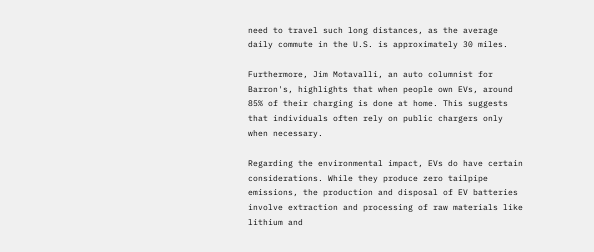need to travel such long distances, as the average daily commute in the U.S. is approximately 30 miles.

Furthermore, Jim Motavalli, an auto columnist for Barron's, highlights that when people own EVs, around 85% of their charging is done at home. This suggests that individuals often rely on public chargers only when necessary.

Regarding the environmental impact, EVs do have certain considerations. While they produce zero tailpipe emissions, the production and disposal of EV batteries involve extraction and processing of raw materials like lithium and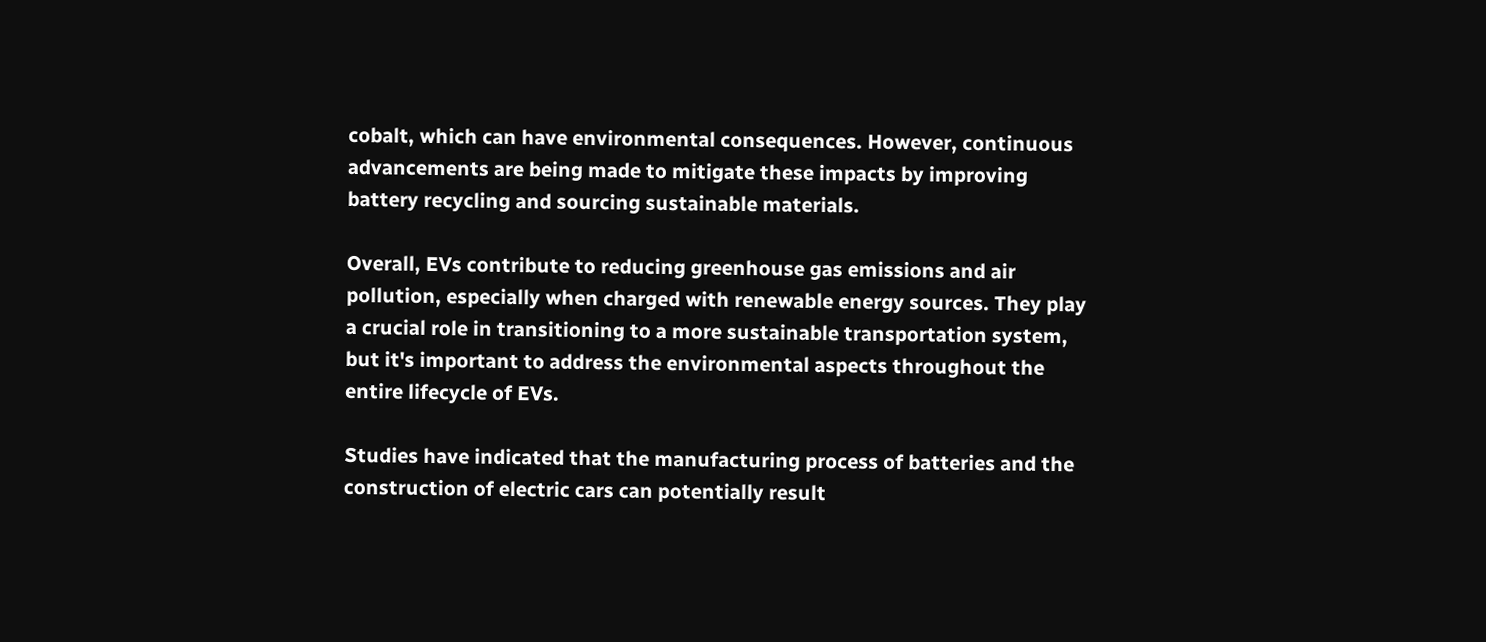cobalt, which can have environmental consequences. However, continuous advancements are being made to mitigate these impacts by improving battery recycling and sourcing sustainable materials.

Overall, EVs contribute to reducing greenhouse gas emissions and air pollution, especially when charged with renewable energy sources. They play a crucial role in transitioning to a more sustainable transportation system, but it's important to address the environmental aspects throughout the entire lifecycle of EVs.

Studies have indicated that the manufacturing process of batteries and the construction of electric cars can potentially result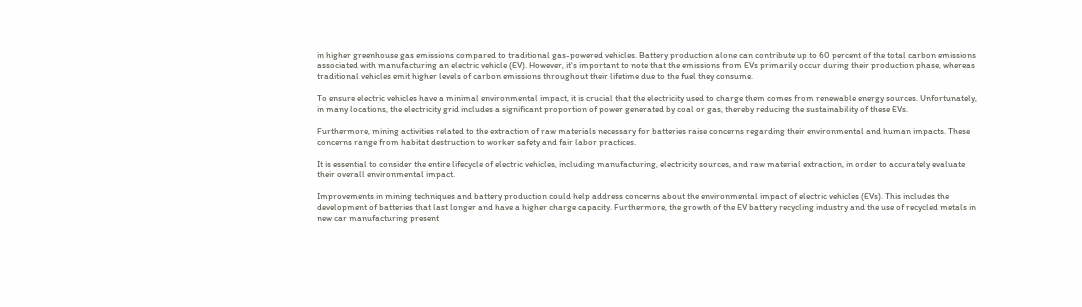in higher greenhouse gas emissions compared to traditional gas-powered vehicles. Battery production alone can contribute up to 60 percent of the total carbon emissions associated with manufacturing an electric vehicle (EV). However, it's important to note that the emissions from EVs primarily occur during their production phase, whereas traditional vehicles emit higher levels of carbon emissions throughout their lifetime due to the fuel they consume.

To ensure electric vehicles have a minimal environmental impact, it is crucial that the electricity used to charge them comes from renewable energy sources. Unfortunately, in many locations, the electricity grid includes a significant proportion of power generated by coal or gas, thereby reducing the sustainability of these EVs.

Furthermore, mining activities related to the extraction of raw materials necessary for batteries raise concerns regarding their environmental and human impacts. These concerns range from habitat destruction to worker safety and fair labor practices.

It is essential to consider the entire lifecycle of electric vehicles, including manufacturing, electricity sources, and raw material extraction, in order to accurately evaluate their overall environmental impact.

Improvements in mining techniques and battery production could help address concerns about the environmental impact of electric vehicles (EVs). This includes the development of batteries that last longer and have a higher charge capacity. Furthermore, the growth of the EV battery recycling industry and the use of recycled metals in new car manufacturing present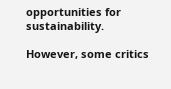opportunities for sustainability.

However, some critics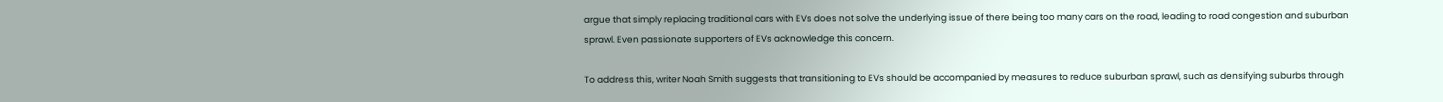argue that simply replacing traditional cars with EVs does not solve the underlying issue of there being too many cars on the road, leading to road congestion and suburban sprawl. Even passionate supporters of EVs acknowledge this concern.

To address this, writer Noah Smith suggests that transitioning to EVs should be accompanied by measures to reduce suburban sprawl, such as densifying suburbs through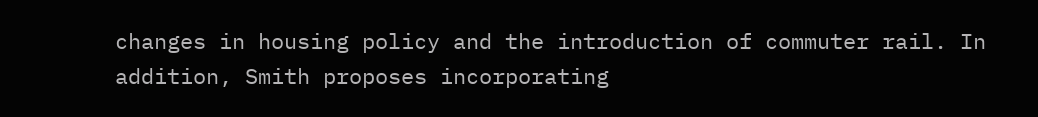changes in housing policy and the introduction of commuter rail. In addition, Smith proposes incorporating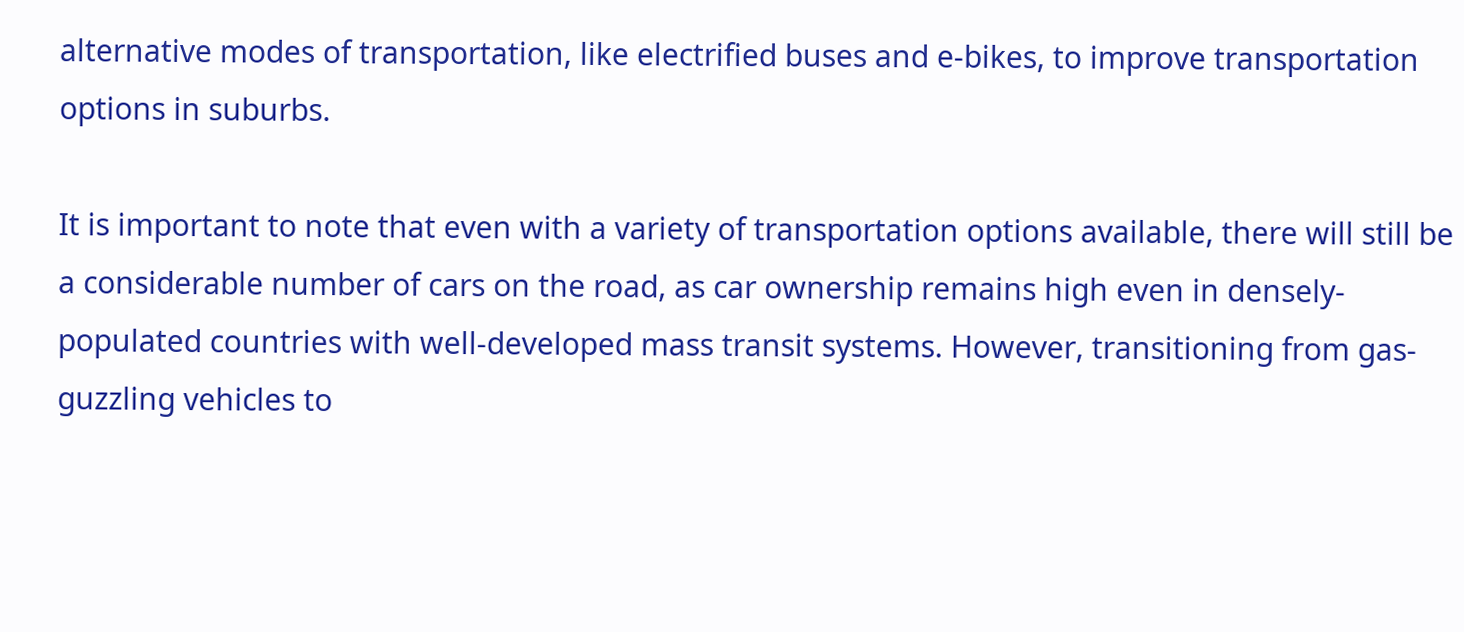alternative modes of transportation, like electrified buses and e-bikes, to improve transportation options in suburbs.

It is important to note that even with a variety of transportation options available, there will still be a considerable number of cars on the road, as car ownership remains high even in densely-populated countries with well-developed mass transit systems. However, transitioning from gas-guzzling vehicles to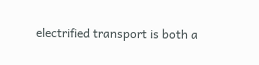electrified transport is both a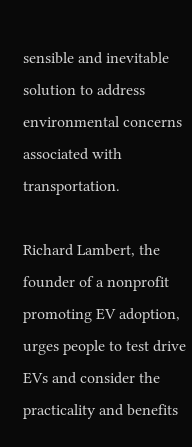sensible and inevitable solution to address environmental concerns associated with transportation.

Richard Lambert, the founder of a nonprofit promoting EV adoption, urges people to test drive EVs and consider the practicality and benefits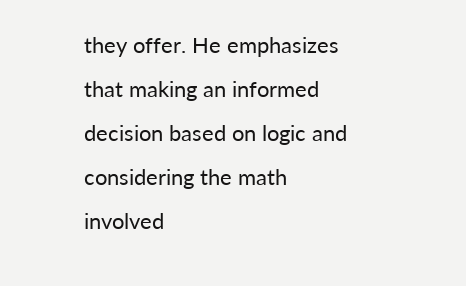they offer. He emphasizes that making an informed decision based on logic and considering the math involved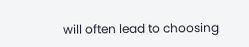will often lead to choosing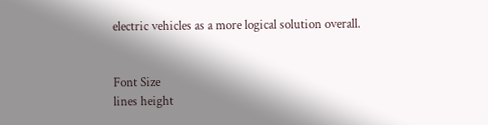electric vehicles as a more logical solution overall.


Font Size
lines height